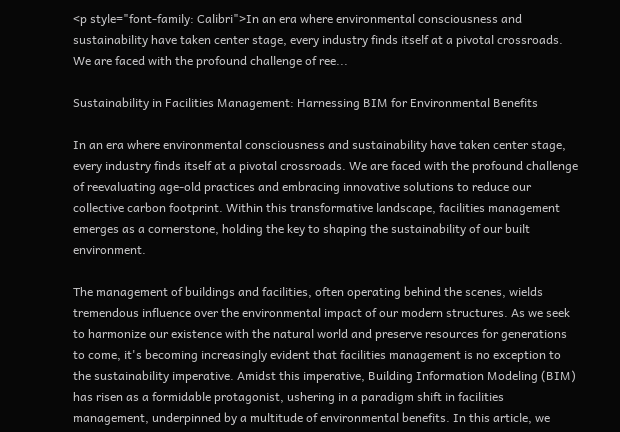<p style="font-family: Calibri">In an era where environmental consciousness and sustainability have taken center stage, every industry finds itself at a pivotal crossroads. We are faced with the profound challenge of ree...

Sustainability in Facilities Management: Harnessing BIM for Environmental Benefits

In an era where environmental consciousness and sustainability have taken center stage, every industry finds itself at a pivotal crossroads. We are faced with the profound challenge of reevaluating age-old practices and embracing innovative solutions to reduce our collective carbon footprint. Within this transformative landscape, facilities management emerges as a cornerstone, holding the key to shaping the sustainability of our built environment.

The management of buildings and facilities, often operating behind the scenes, wields tremendous influence over the environmental impact of our modern structures. As we seek to harmonize our existence with the natural world and preserve resources for generations to come, it's becoming increasingly evident that facilities management is no exception to the sustainability imperative. Amidst this imperative, Building Information Modeling (BIM) has risen as a formidable protagonist, ushering in a paradigm shift in facilities management, underpinned by a multitude of environmental benefits. In this article, we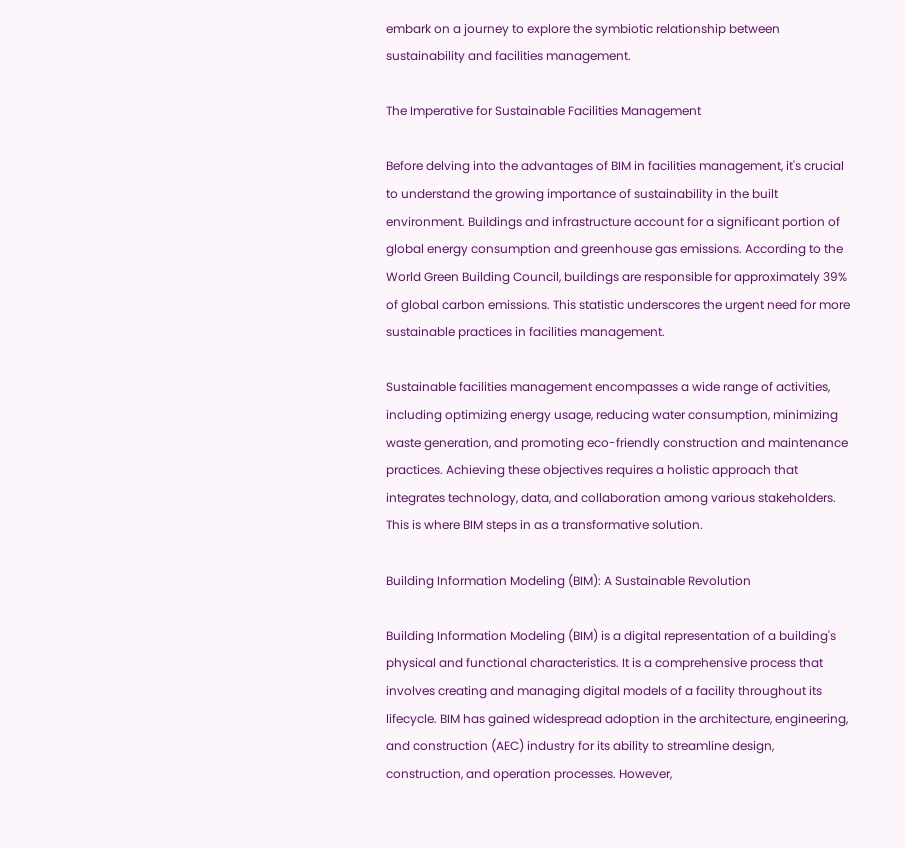embark on a journey to explore the symbiotic relationship between sustainability and facilities management.

The Imperative for Sustainable Facilities Management

Before delving into the advantages of BIM in facilities management, it's crucial to understand the growing importance of sustainability in the built environment. Buildings and infrastructure account for a significant portion of global energy consumption and greenhouse gas emissions. According to the World Green Building Council, buildings are responsible for approximately 39% of global carbon emissions. This statistic underscores the urgent need for more sustainable practices in facilities management.

Sustainable facilities management encompasses a wide range of activities, including optimizing energy usage, reducing water consumption, minimizing waste generation, and promoting eco-friendly construction and maintenance practices. Achieving these objectives requires a holistic approach that integrates technology, data, and collaboration among various stakeholders. This is where BIM steps in as a transformative solution.

Building Information Modeling (BIM): A Sustainable Revolution

Building Information Modeling (BIM) is a digital representation of a building's physical and functional characteristics. It is a comprehensive process that involves creating and managing digital models of a facility throughout its lifecycle. BIM has gained widespread adoption in the architecture, engineering, and construction (AEC) industry for its ability to streamline design, construction, and operation processes. However,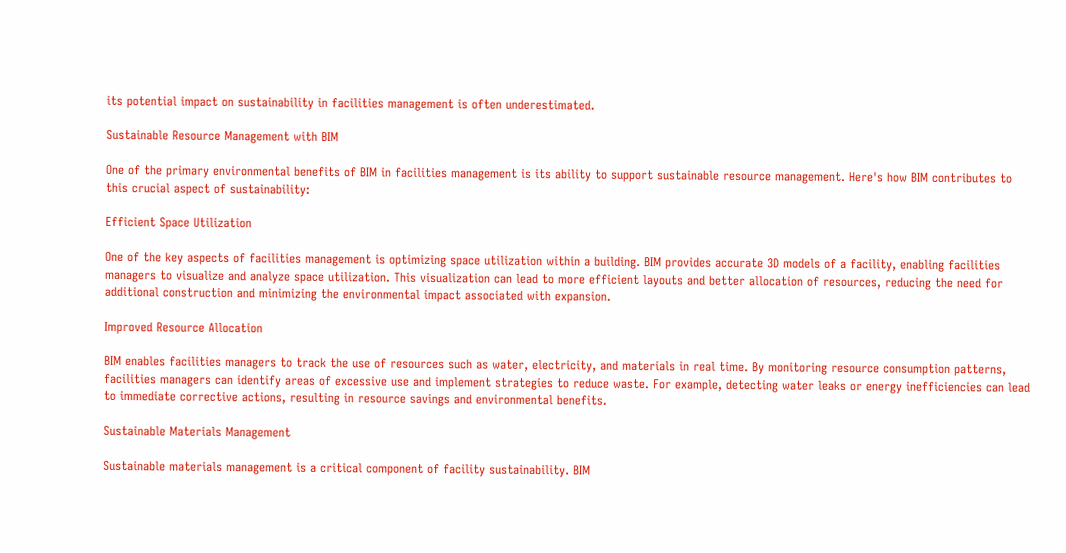its potential impact on sustainability in facilities management is often underestimated.

Sustainable Resource Management with BIM

One of the primary environmental benefits of BIM in facilities management is its ability to support sustainable resource management. Here's how BIM contributes to this crucial aspect of sustainability:

Efficient Space Utilization

One of the key aspects of facilities management is optimizing space utilization within a building. BIM provides accurate 3D models of a facility, enabling facilities managers to visualize and analyze space utilization. This visualization can lead to more efficient layouts and better allocation of resources, reducing the need for additional construction and minimizing the environmental impact associated with expansion.

Improved Resource Allocation

BIM enables facilities managers to track the use of resources such as water, electricity, and materials in real time. By monitoring resource consumption patterns, facilities managers can identify areas of excessive use and implement strategies to reduce waste. For example, detecting water leaks or energy inefficiencies can lead to immediate corrective actions, resulting in resource savings and environmental benefits.

Sustainable Materials Management

Sustainable materials management is a critical component of facility sustainability. BIM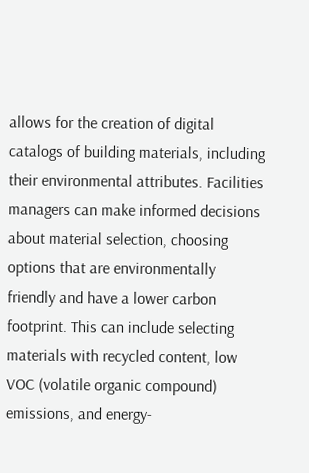allows for the creation of digital catalogs of building materials, including their environmental attributes. Facilities managers can make informed decisions about material selection, choosing options that are environmentally friendly and have a lower carbon footprint. This can include selecting materials with recycled content, low VOC (volatile organic compound) emissions, and energy-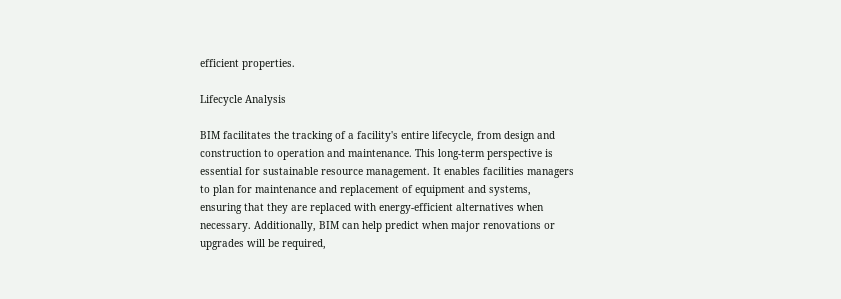efficient properties.

Lifecycle Analysis

BIM facilitates the tracking of a facility's entire lifecycle, from design and construction to operation and maintenance. This long-term perspective is essential for sustainable resource management. It enables facilities managers to plan for maintenance and replacement of equipment and systems, ensuring that they are replaced with energy-efficient alternatives when necessary. Additionally, BIM can help predict when major renovations or upgrades will be required,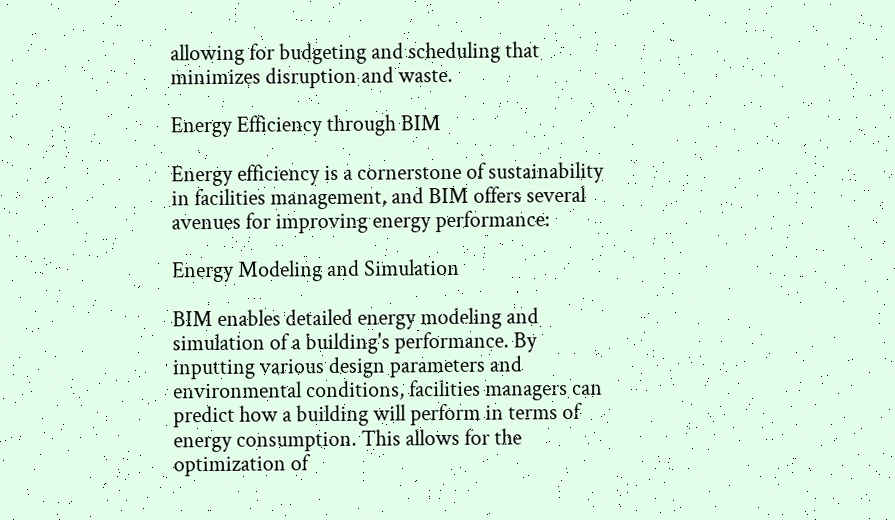allowing for budgeting and scheduling that minimizes disruption and waste.

Energy Efficiency through BIM

Energy efficiency is a cornerstone of sustainability in facilities management, and BIM offers several avenues for improving energy performance:

Energy Modeling and Simulation

BIM enables detailed energy modeling and simulation of a building's performance. By inputting various design parameters and environmental conditions, facilities managers can predict how a building will perform in terms of energy consumption. This allows for the optimization of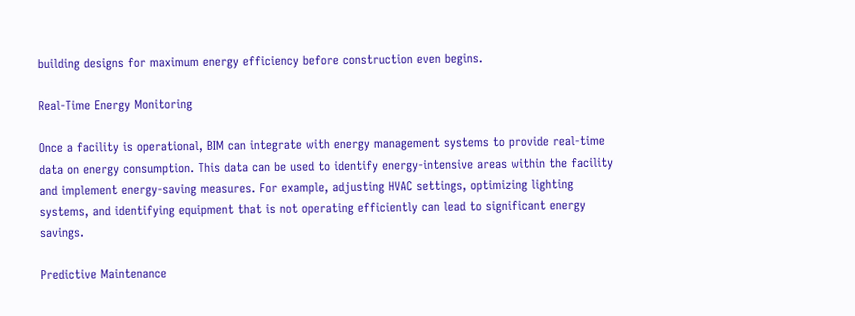building designs for maximum energy efficiency before construction even begins.

Real-Time Energy Monitoring

Once a facility is operational, BIM can integrate with energy management systems to provide real-time data on energy consumption. This data can be used to identify energy-intensive areas within the facility and implement energy-saving measures. For example, adjusting HVAC settings, optimizing lighting systems, and identifying equipment that is not operating efficiently can lead to significant energy savings.

Predictive Maintenance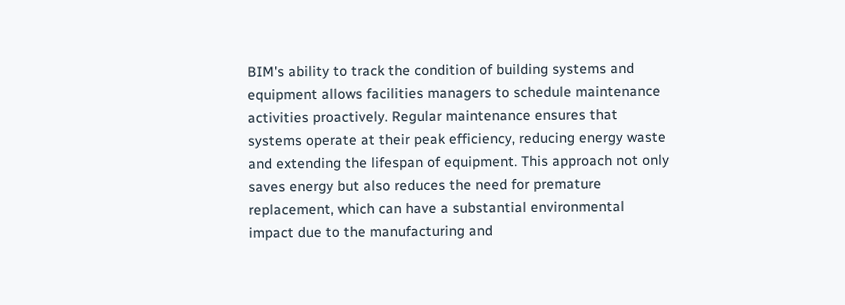BIM's ability to track the condition of building systems and equipment allows facilities managers to schedule maintenance activities proactively. Regular maintenance ensures that systems operate at their peak efficiency, reducing energy waste and extending the lifespan of equipment. This approach not only saves energy but also reduces the need for premature replacement, which can have a substantial environmental impact due to the manufacturing and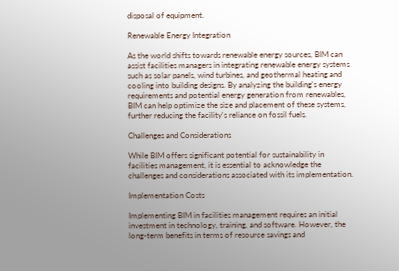disposal of equipment.

Renewable Energy Integration

As the world shifts towards renewable energy sources, BIM can assist facilities managers in integrating renewable energy systems such as solar panels, wind turbines, and geothermal heating and cooling into building designs. By analyzing the building's energy requirements and potential energy generation from renewables, BIM can help optimize the size and placement of these systems, further reducing the facility's reliance on fossil fuels.

Challenges and Considerations

While BIM offers significant potential for sustainability in facilities management, it is essential to acknowledge the challenges and considerations associated with its implementation.

Implementation Costs

Implementing BIM in facilities management requires an initial investment in technology, training, and software. However, the long-term benefits in terms of resource savings and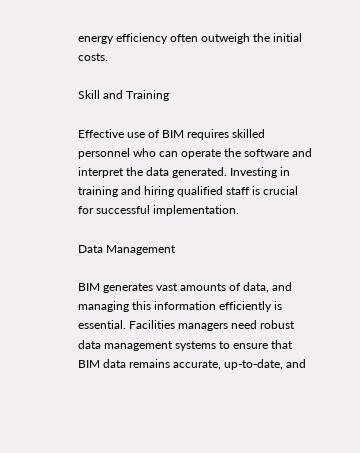energy efficiency often outweigh the initial costs.

Skill and Training

Effective use of BIM requires skilled personnel who can operate the software and interpret the data generated. Investing in training and hiring qualified staff is crucial for successful implementation.

Data Management

BIM generates vast amounts of data, and managing this information efficiently is essential. Facilities managers need robust data management systems to ensure that BIM data remains accurate, up-to-date, and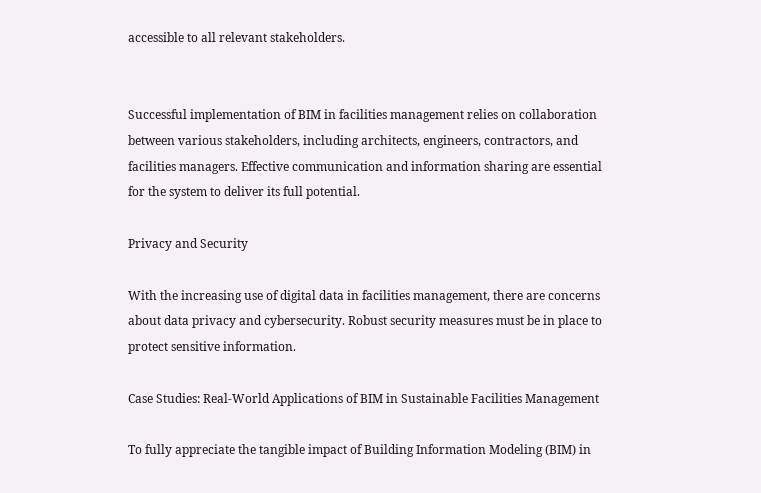accessible to all relevant stakeholders.


Successful implementation of BIM in facilities management relies on collaboration between various stakeholders, including architects, engineers, contractors, and facilities managers. Effective communication and information sharing are essential for the system to deliver its full potential.

Privacy and Security

With the increasing use of digital data in facilities management, there are concerns about data privacy and cybersecurity. Robust security measures must be in place to protect sensitive information.

Case Studies: Real-World Applications of BIM in Sustainable Facilities Management

To fully appreciate the tangible impact of Building Information Modeling (BIM) in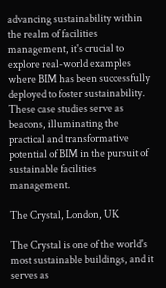advancing sustainability within the realm of facilities management, it's crucial to explore real-world examples where BIM has been successfully deployed to foster sustainability. These case studies serve as beacons, illuminating the practical and transformative potential of BIM in the pursuit of sustainable facilities management.

The Crystal, London, UK

The Crystal is one of the world's most sustainable buildings, and it serves as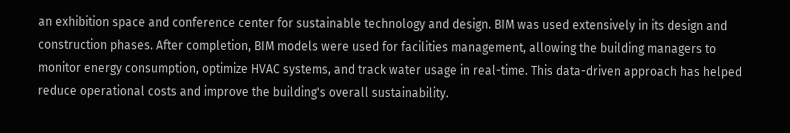an exhibition space and conference center for sustainable technology and design. BIM was used extensively in its design and construction phases. After completion, BIM models were used for facilities management, allowing the building managers to monitor energy consumption, optimize HVAC systems, and track water usage in real-time. This data-driven approach has helped reduce operational costs and improve the building's overall sustainability.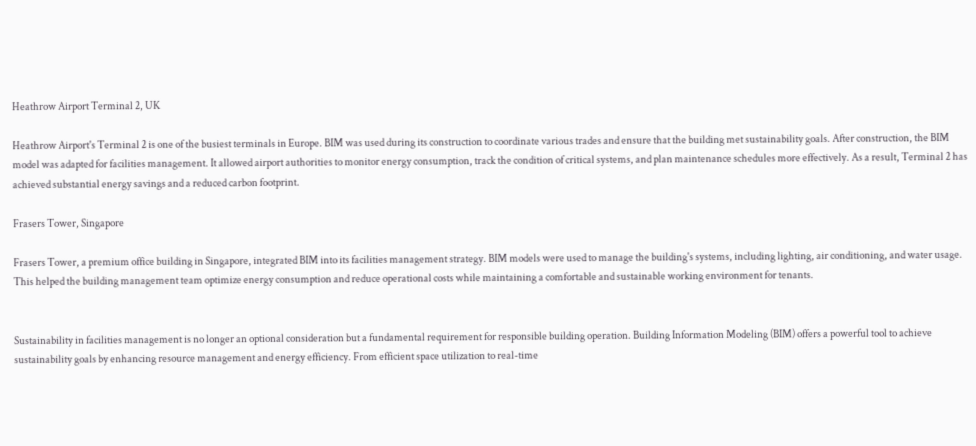Heathrow Airport Terminal 2, UK

Heathrow Airport's Terminal 2 is one of the busiest terminals in Europe. BIM was used during its construction to coordinate various trades and ensure that the building met sustainability goals. After construction, the BIM model was adapted for facilities management. It allowed airport authorities to monitor energy consumption, track the condition of critical systems, and plan maintenance schedules more effectively. As a result, Terminal 2 has achieved substantial energy savings and a reduced carbon footprint.

Frasers Tower, Singapore

Frasers Tower, a premium office building in Singapore, integrated BIM into its facilities management strategy. BIM models were used to manage the building's systems, including lighting, air conditioning, and water usage. This helped the building management team optimize energy consumption and reduce operational costs while maintaining a comfortable and sustainable working environment for tenants.


Sustainability in facilities management is no longer an optional consideration but a fundamental requirement for responsible building operation. Building Information Modeling (BIM) offers a powerful tool to achieve sustainability goals by enhancing resource management and energy efficiency. From efficient space utilization to real-time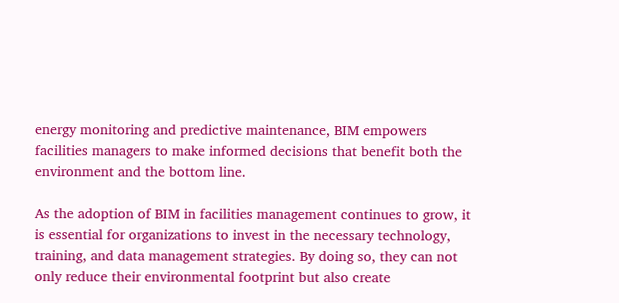energy monitoring and predictive maintenance, BIM empowers facilities managers to make informed decisions that benefit both the environment and the bottom line.

As the adoption of BIM in facilities management continues to grow, it is essential for organizations to invest in the necessary technology, training, and data management strategies. By doing so, they can not only reduce their environmental footprint but also create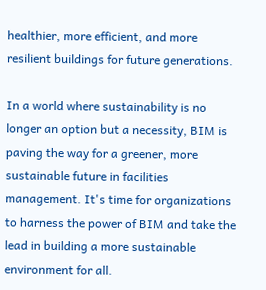healthier, more efficient, and more resilient buildings for future generations.

In a world where sustainability is no longer an option but a necessity, BIM is paving the way for a greener, more sustainable future in facilities management. It's time for organizations to harness the power of BIM and take the lead in building a more sustainable environment for all.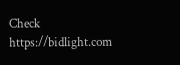Check https://bidlight.com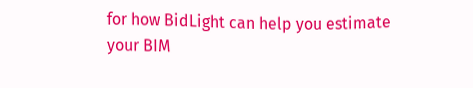for how BidLight can help you estimate your BIM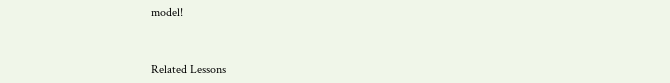model!



Related Lessons